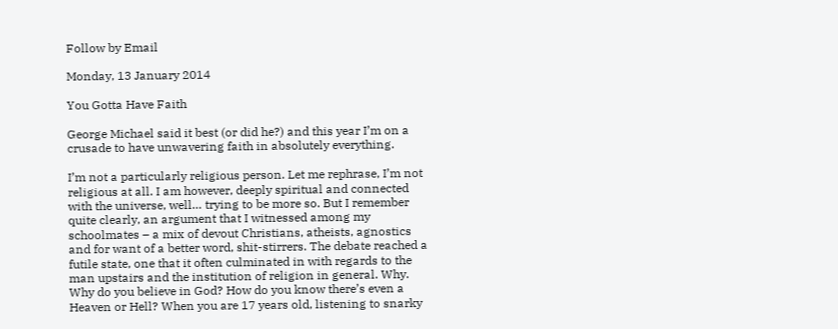Follow by Email

Monday, 13 January 2014

You Gotta Have Faith

George Michael said it best (or did he?) and this year I’m on a crusade to have unwavering faith in absolutely everything.

I’m not a particularly religious person. Let me rephrase, I’m not religious at all. I am however, deeply spiritual and connected with the universe, well… trying to be more so. But I remember quite clearly, an argument that I witnessed among my schoolmates – a mix of devout Christians, atheists, agnostics and for want of a better word, shit-stirrers. The debate reached a futile state, one that it often culminated in with regards to the man upstairs and the institution of religion in general. Why. Why do you believe in God? How do you know there’s even a Heaven or Hell? When you are 17 years old, listening to snarky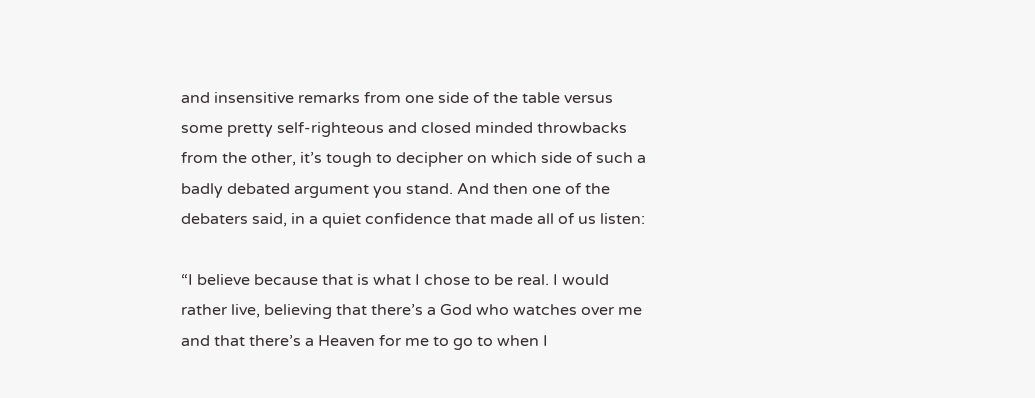and insensitive remarks from one side of the table versus some pretty self-righteous and closed minded throwbacks from the other, it’s tough to decipher on which side of such a badly debated argument you stand. And then one of the debaters said, in a quiet confidence that made all of us listen:

“I believe because that is what I chose to be real. I would rather live, believing that there’s a God who watches over me and that there’s a Heaven for me to go to when I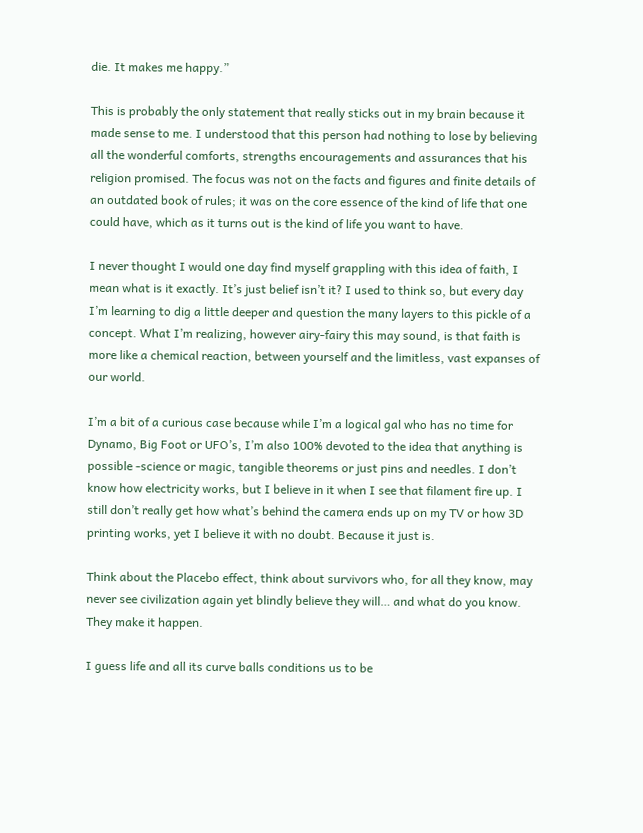die. It makes me happy.”

This is probably the only statement that really sticks out in my brain because it made sense to me. I understood that this person had nothing to lose by believing all the wonderful comforts, strengths encouragements and assurances that his religion promised. The focus was not on the facts and figures and finite details of an outdated book of rules; it was on the core essence of the kind of life that one could have, which as it turns out is the kind of life you want to have.

I never thought I would one day find myself grappling with this idea of faith, I mean what is it exactly. It’s just belief isn’t it? I used to think so, but every day I’m learning to dig a little deeper and question the many layers to this pickle of a concept. What I’m realizing, however airy-fairy this may sound, is that faith is more like a chemical reaction, between yourself and the limitless, vast expanses of our world.

I’m a bit of a curious case because while I’m a logical gal who has no time for Dynamo, Big Foot or UFO’s, I’m also 100% devoted to the idea that anything is possible -science or magic, tangible theorems or just pins and needles. I don’t know how electricity works, but I believe in it when I see that filament fire up. I still don’t really get how what’s behind the camera ends up on my TV or how 3D printing works, yet I believe it with no doubt. Because it just is.

Think about the Placebo effect, think about survivors who, for all they know, may never see civilization again yet blindly believe they will… and what do you know. They make it happen.

I guess life and all its curve balls conditions us to be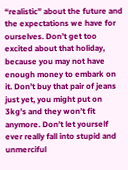“realistic” about the future and the expectations we have for ourselves. Don’t get too excited about that holiday, because you may not have enough money to embark on it. Don’t buy that pair of jeans just yet, you might put on 3kg’s and they won’t fit anymore. Don’t let yourself ever really fall into stupid and unmerciful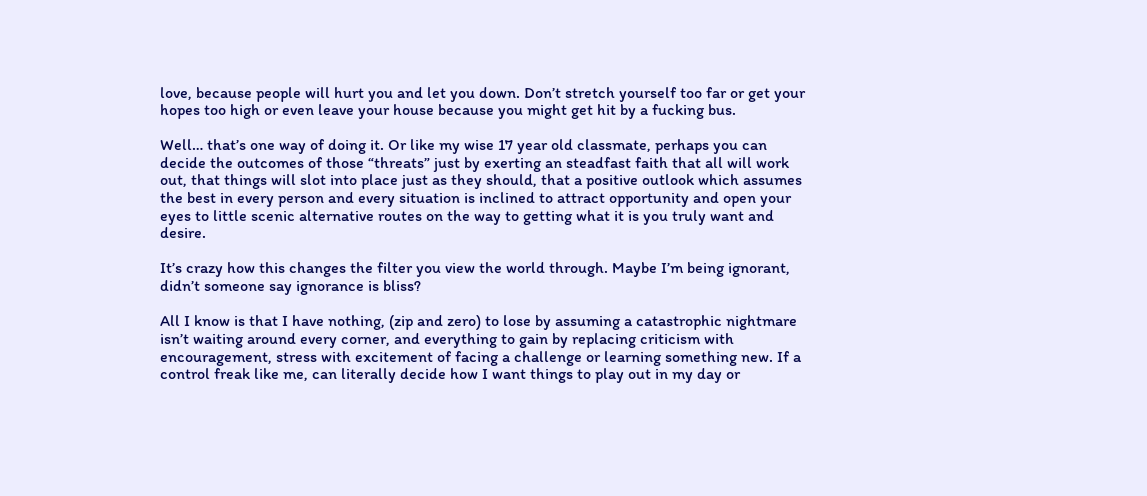love, because people will hurt you and let you down. Don’t stretch yourself too far or get your hopes too high or even leave your house because you might get hit by a fucking bus.

Well… that’s one way of doing it. Or like my wise 17 year old classmate, perhaps you can decide the outcomes of those “threats” just by exerting an steadfast faith that all will work out, that things will slot into place just as they should, that a positive outlook which assumes the best in every person and every situation is inclined to attract opportunity and open your eyes to little scenic alternative routes on the way to getting what it is you truly want and desire.

It’s crazy how this changes the filter you view the world through. Maybe I’m being ignorant, didn’t someone say ignorance is bliss?

All I know is that I have nothing, (zip and zero) to lose by assuming a catastrophic nightmare isn’t waiting around every corner, and everything to gain by replacing criticism with encouragement, stress with excitement of facing a challenge or learning something new. If a control freak like me, can literally decide how I want things to play out in my day or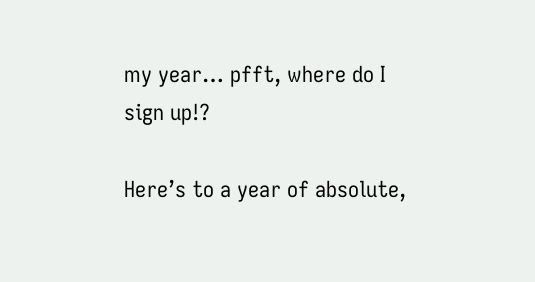my year… pfft, where do I sign up!?

Here’s to a year of absolute,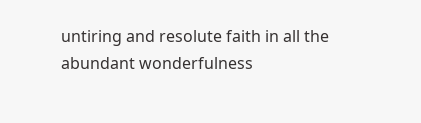untiring and resolute faith in all the abundant wonderfulness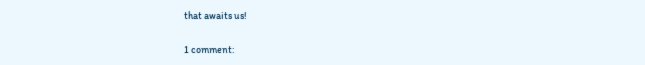that awaits us!

1 comment: